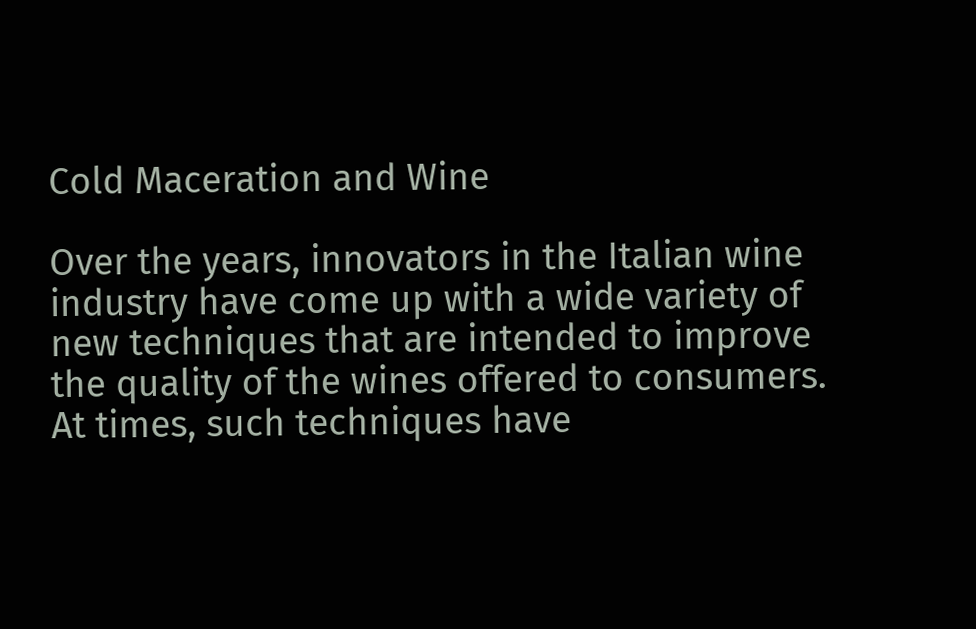Cold Maceration and Wine

Over the years, innovators in the Italian wine industry have come up with a wide variety of new techniques that are intended to improve the quality of the wines offered to consumers. At times, such techniques have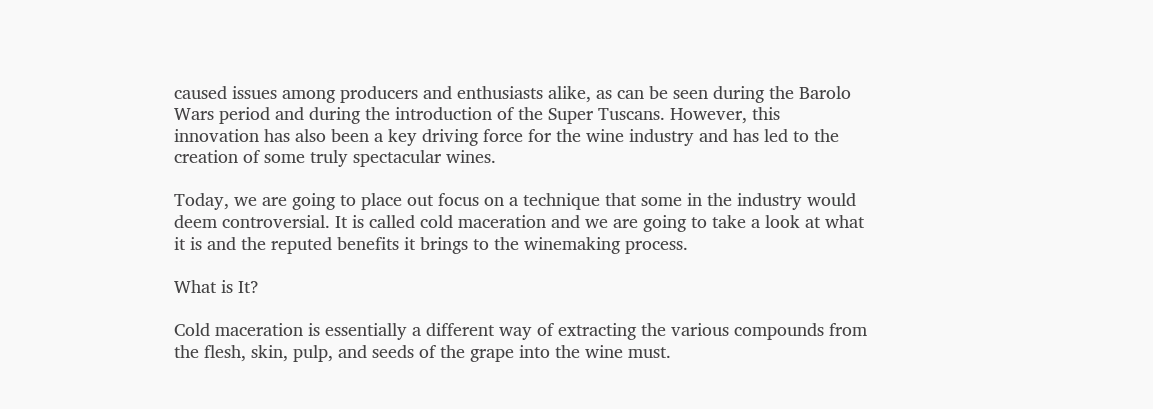caused issues among producers and enthusiasts alike, as can be seen during the Barolo Wars period and during the introduction of the Super Tuscans. However, this innovation has also been a key driving force for the wine industry and has led to the creation of some truly spectacular wines.

Today, we are going to place out focus on a technique that some in the industry would deem controversial. It is called cold maceration and we are going to take a look at what it is and the reputed benefits it brings to the winemaking process.

What is It?

Cold maceration is essentially a different way of extracting the various compounds from the flesh, skin, pulp, and seeds of the grape into the wine must.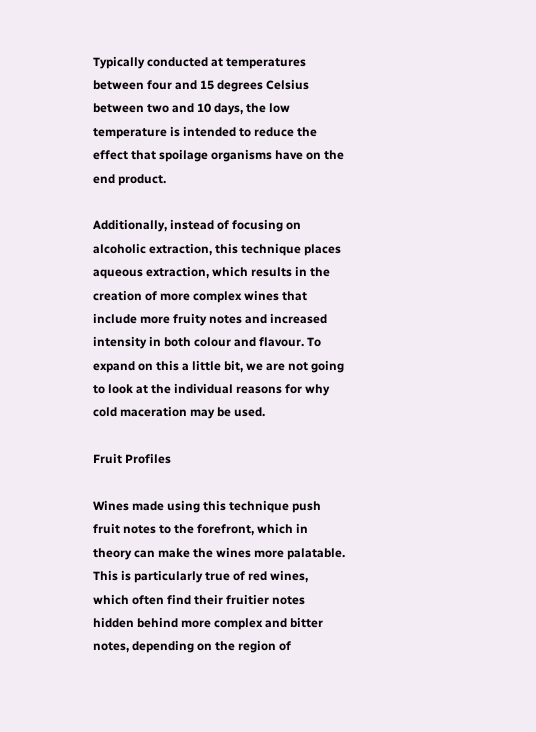Typically conducted at temperatures between four and 15 degrees Celsius between two and 10 days, the low temperature is intended to reduce the effect that spoilage organisms have on the end product.

Additionally, instead of focusing on alcoholic extraction, this technique places aqueous extraction, which results in the creation of more complex wines that include more fruity notes and increased intensity in both colour and flavour. To expand on this a little bit, we are not going to look at the individual reasons for why cold maceration may be used.

Fruit Profiles

Wines made using this technique push fruit notes to the forefront, which in theory can make the wines more palatable. This is particularly true of red wines, which often find their fruitier notes hidden behind more complex and bitter notes, depending on the region of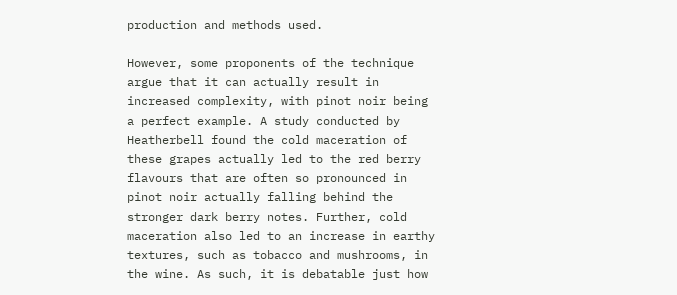production and methods used.

However, some proponents of the technique argue that it can actually result in increased complexity, with pinot noir being a perfect example. A study conducted by Heatherbell found the cold maceration of these grapes actually led to the red berry flavours that are often so pronounced in pinot noir actually falling behind the stronger dark berry notes. Further, cold maceration also led to an increase in earthy textures, such as tobacco and mushrooms, in the wine. As such, it is debatable just how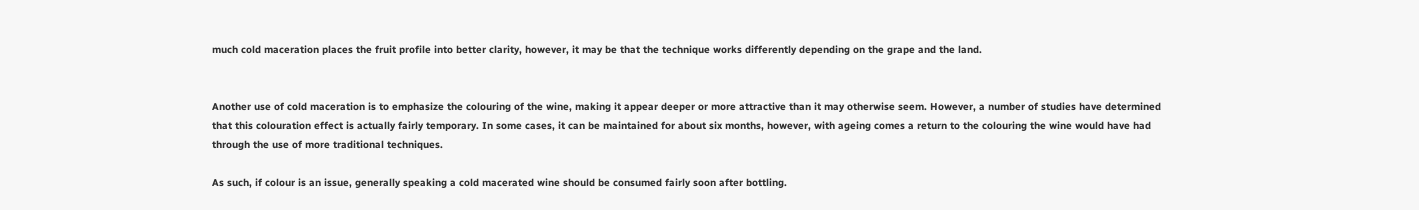much cold maceration places the fruit profile into better clarity, however, it may be that the technique works differently depending on the grape and the land.


Another use of cold maceration is to emphasize the colouring of the wine, making it appear deeper or more attractive than it may otherwise seem. However, a number of studies have determined that this colouration effect is actually fairly temporary. In some cases, it can be maintained for about six months, however, with ageing comes a return to the colouring the wine would have had through the use of more traditional techniques.

As such, if colour is an issue, generally speaking a cold macerated wine should be consumed fairly soon after bottling.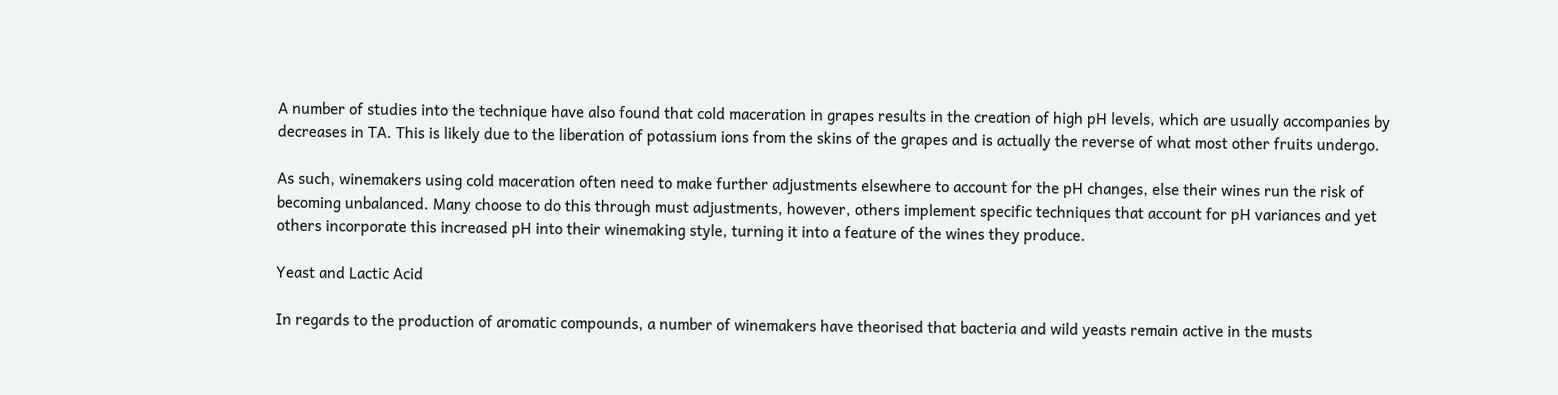A number of studies into the technique have also found that cold maceration in grapes results in the creation of high pH levels, which are usually accompanies by decreases in TA. This is likely due to the liberation of potassium ions from the skins of the grapes and is actually the reverse of what most other fruits undergo.

As such, winemakers using cold maceration often need to make further adjustments elsewhere to account for the pH changes, else their wines run the risk of becoming unbalanced. Many choose to do this through must adjustments, however, others implement specific techniques that account for pH variances and yet others incorporate this increased pH into their winemaking style, turning it into a feature of the wines they produce.

Yeast and Lactic Acid

In regards to the production of aromatic compounds, a number of winemakers have theorised that bacteria and wild yeasts remain active in the musts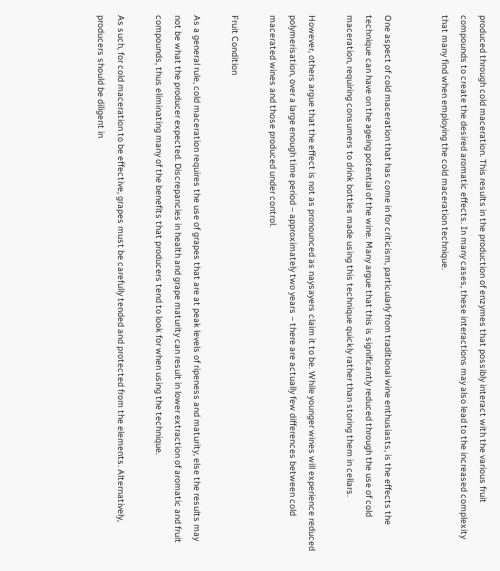produced through cold maceration. This results in the production of enzymes that possibly interact with the various fruit compounds to create the desired aromatic effects. In many cases, these interactions may also lead to the increased complexity that many find when employing the cold maceration technique.


One aspect of cold maceration that has come in for criticism, particularly from traditional wine enthusiasts, is the effects the technique can have on the ageing potential of the wine. Many argue that this is significantly reduced through the use of cold maceration, requiring consumers to drink bottles made using this technique quickly rather than storing them in cellars.

However, others argue that the effect is not as pronounced as naysayers claim it to be. While younger wines will experience reduced polymerisation, over a large enough time period – approximately two years – there are actually few differences between cold macerated wines and those produced under control.

Fruit Condition

As a general rule, cold maceration requires the use of grapes that are at peak levels of ripeness and maturity, else the results may not be what the producer expected. Discrepancies in health and grape maturity can result in lower extraction of aromatic and fruit compounds, thus eliminating many of the benefits that producers tend to look for when using the technique.

As such, for cold maceration to be effective, grapes must be carefully tended and protected from the elements. Alternatively, producers should be diligent in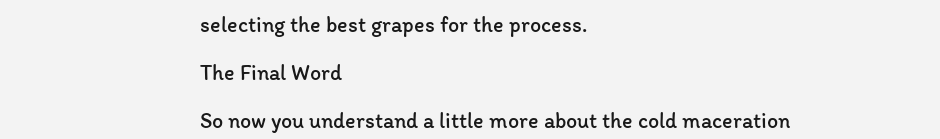selecting the best grapes for the process.

The Final Word

So now you understand a little more about the cold maceration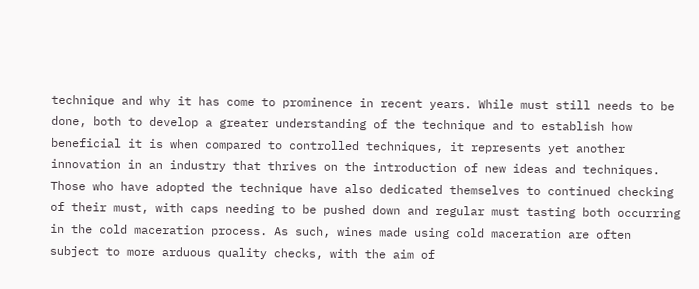technique and why it has come to prominence in recent years. While must still needs to be done, both to develop a greater understanding of the technique and to establish how beneficial it is when compared to controlled techniques, it represents yet another innovation in an industry that thrives on the introduction of new ideas and techniques. Those who have adopted the technique have also dedicated themselves to continued checking of their must, with caps needing to be pushed down and regular must tasting both occurring in the cold maceration process. As such, wines made using cold maceration are often subject to more arduous quality checks, with the aim of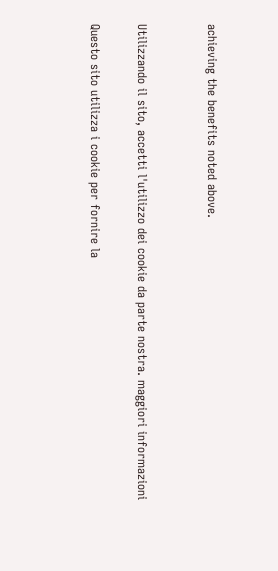achieving the benefits noted above.


Utilizzando il sito, accetti l'utilizzo dei cookie da parte nostra. maggiori informazioni

Questo sito utilizza i cookie per fornire la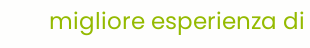migliore esperienza di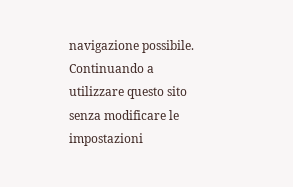navigazione possibile. Continuando a utilizzare questo sito senza modificare le impostazioni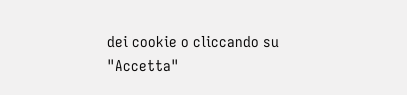dei cookie o cliccando su "Accetta"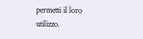permetti il loro utilizzo.